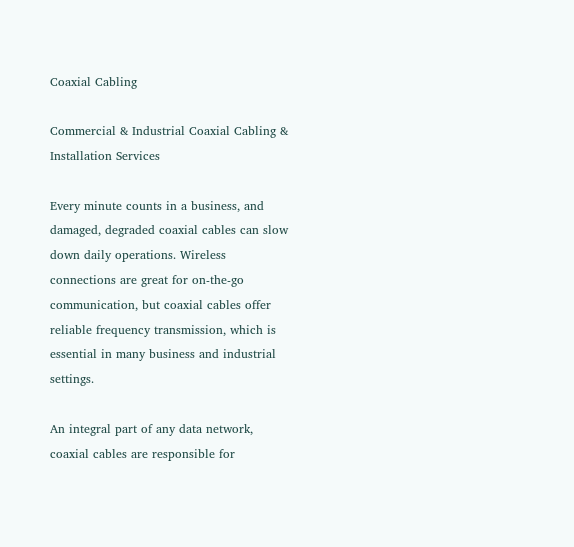Coaxial Cabling

Commercial & Industrial Coaxial Cabling & Installation Services

Every minute counts in a business, and damaged, degraded coaxial cables can slow down daily operations. Wireless connections are great for on-the-go communication, but coaxial cables offer reliable frequency transmission, which is essential in many business and industrial settings.

An integral part of any data network, coaxial cables are responsible for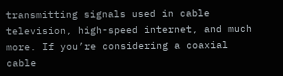transmitting signals used in cable television, high-speed internet, and much more. If you’re considering a coaxial cable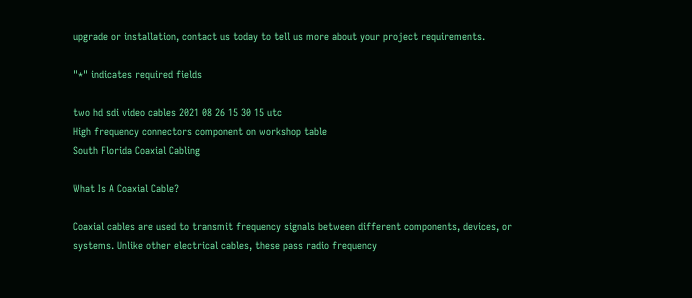upgrade or installation, contact us today to tell us more about your project requirements.

"*" indicates required fields

two hd sdi video cables 2021 08 26 15 30 15 utc
High frequency connectors component on workshop table
South Florida Coaxial Cabling

What Is A Coaxial Cable?

Coaxial cables are used to transmit frequency signals between different components, devices, or systems. Unlike other electrical cables, these pass radio frequency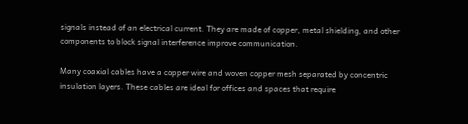signals instead of an electrical current. They are made of copper, metal shielding, and other components to block signal interference improve communication.

Many coaxial cables have a copper wire and woven copper mesh separated by concentric insulation layers. These cables are ideal for offices and spaces that require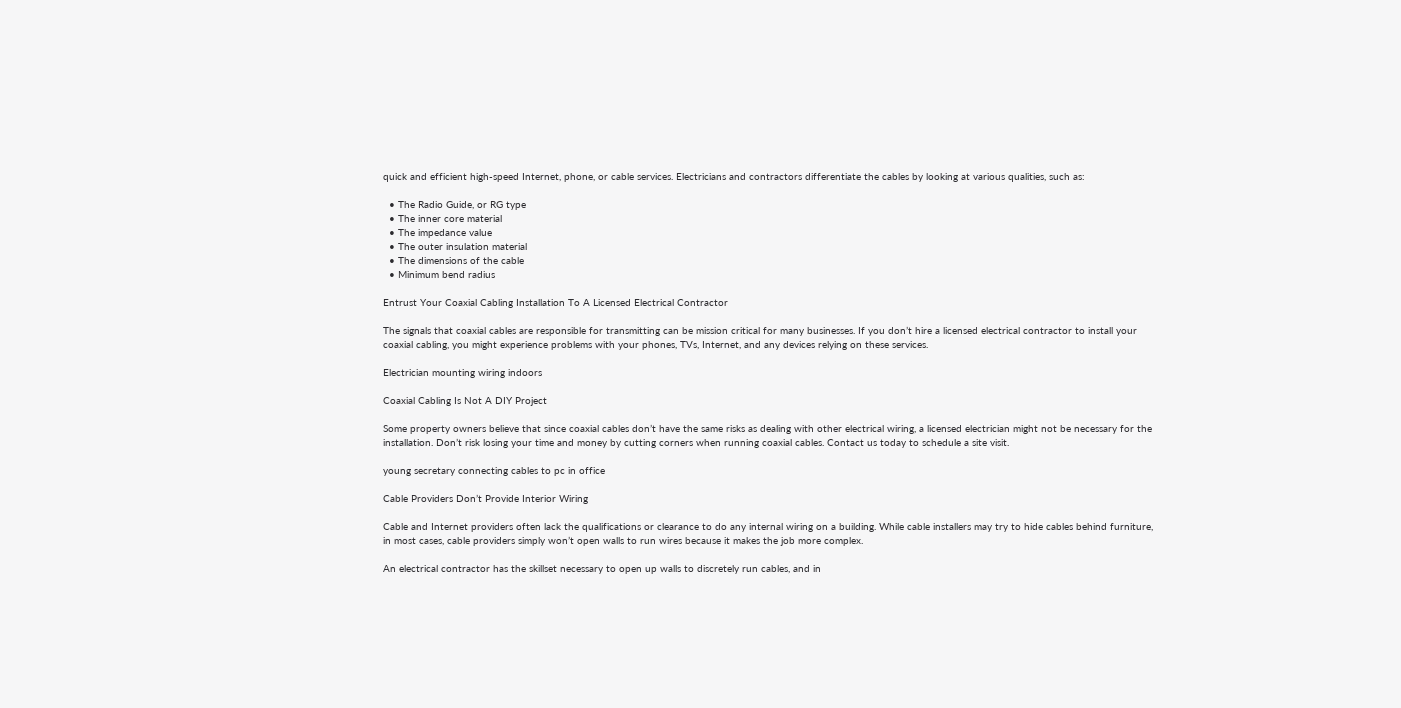quick and efficient high-speed Internet, phone, or cable services. Electricians and contractors differentiate the cables by looking at various qualities, such as:

  • The Radio Guide, or RG type
  • The inner core material
  • The impedance value
  • The outer insulation material
  • The dimensions of the cable
  • Minimum bend radius

Entrust Your Coaxial Cabling Installation To A Licensed Electrical Contractor

The signals that coaxial cables are responsible for transmitting can be mission critical for many businesses. If you don’t hire a licensed electrical contractor to install your coaxial cabling, you might experience problems with your phones, TVs, Internet, and any devices relying on these services.

Electrician mounting wiring indoors

Coaxial Cabling Is Not A DIY Project

Some property owners believe that since coaxial cables don’t have the same risks as dealing with other electrical wiring, a licensed electrician might not be necessary for the installation. Don’t risk losing your time and money by cutting corners when running coaxial cables. Contact us today to schedule a site visit.

young secretary connecting cables to pc in office

Cable Providers Don’t Provide Interior Wiring

Cable and Internet providers often lack the qualifications or clearance to do any internal wiring on a building. While cable installers may try to hide cables behind furniture, in most cases, cable providers simply won’t open walls to run wires because it makes the job more complex.

An electrical contractor has the skillset necessary to open up walls to discretely run cables, and in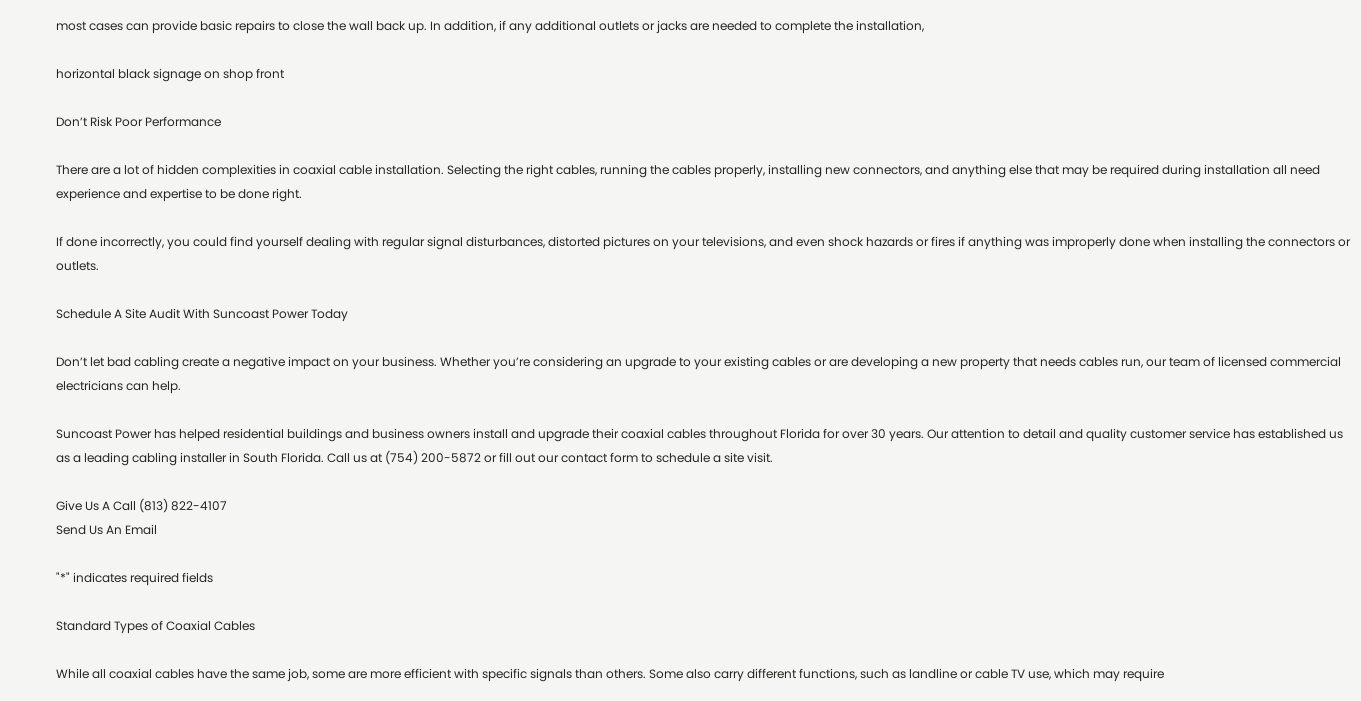most cases can provide basic repairs to close the wall back up. In addition, if any additional outlets or jacks are needed to complete the installation,

horizontal black signage on shop front

Don’t Risk Poor Performance

There are a lot of hidden complexities in coaxial cable installation. Selecting the right cables, running the cables properly, installing new connectors, and anything else that may be required during installation all need experience and expertise to be done right.

If done incorrectly, you could find yourself dealing with regular signal disturbances, distorted pictures on your televisions, and even shock hazards or fires if anything was improperly done when installing the connectors or outlets.

Schedule A Site Audit With Suncoast Power Today

Don’t let bad cabling create a negative impact on your business. Whether you’re considering an upgrade to your existing cables or are developing a new property that needs cables run, our team of licensed commercial electricians can help.

Suncoast Power has helped residential buildings and business owners install and upgrade their coaxial cables throughout Florida for over 30 years. Our attention to detail and quality customer service has established us as a leading cabling installer in South Florida. Call us at (754) 200-5872 or fill out our contact form to schedule a site visit.

Give Us A Call (813) 822-4107
Send Us An Email

"*" indicates required fields

Standard Types of Coaxial Cables

While all coaxial cables have the same job, some are more efficient with specific signals than others. Some also carry different functions, such as landline or cable TV use, which may require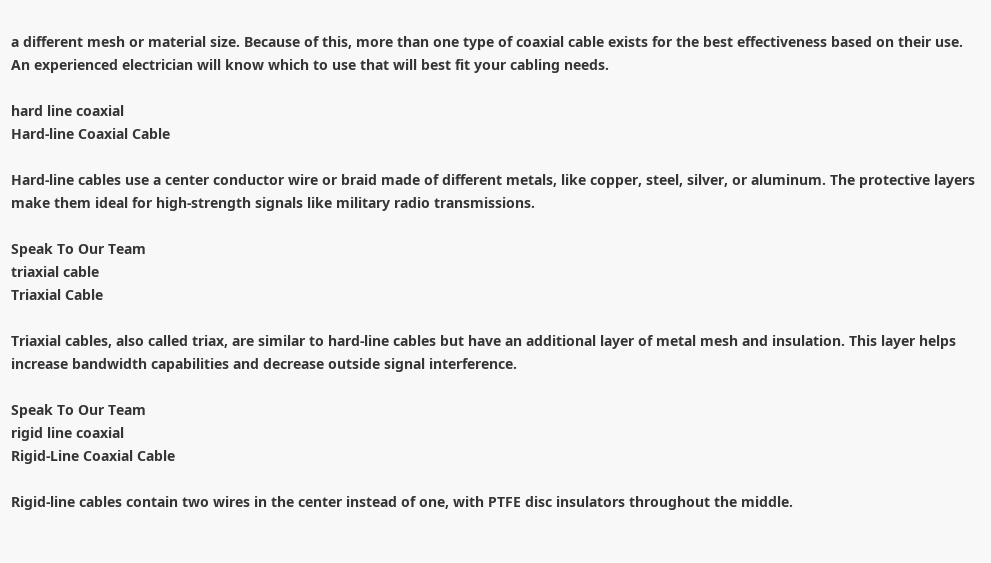a different mesh or material size. Because of this, more than one type of coaxial cable exists for the best effectiveness based on their use. An experienced electrician will know which to use that will best fit your cabling needs.

hard line coaxial
Hard-line Coaxial Cable

Hard-line cables use a center conductor wire or braid made of different metals, like copper, steel, silver, or aluminum. The protective layers make them ideal for high-strength signals like military radio transmissions.

Speak To Our Team
triaxial cable
Triaxial Cable

Triaxial cables, also called triax, are similar to hard-line cables but have an additional layer of metal mesh and insulation. This layer helps increase bandwidth capabilities and decrease outside signal interference.

Speak To Our Team
rigid line coaxial
Rigid-Line Coaxial Cable

Rigid-line cables contain two wires in the center instead of one, with PTFE disc insulators throughout the middle.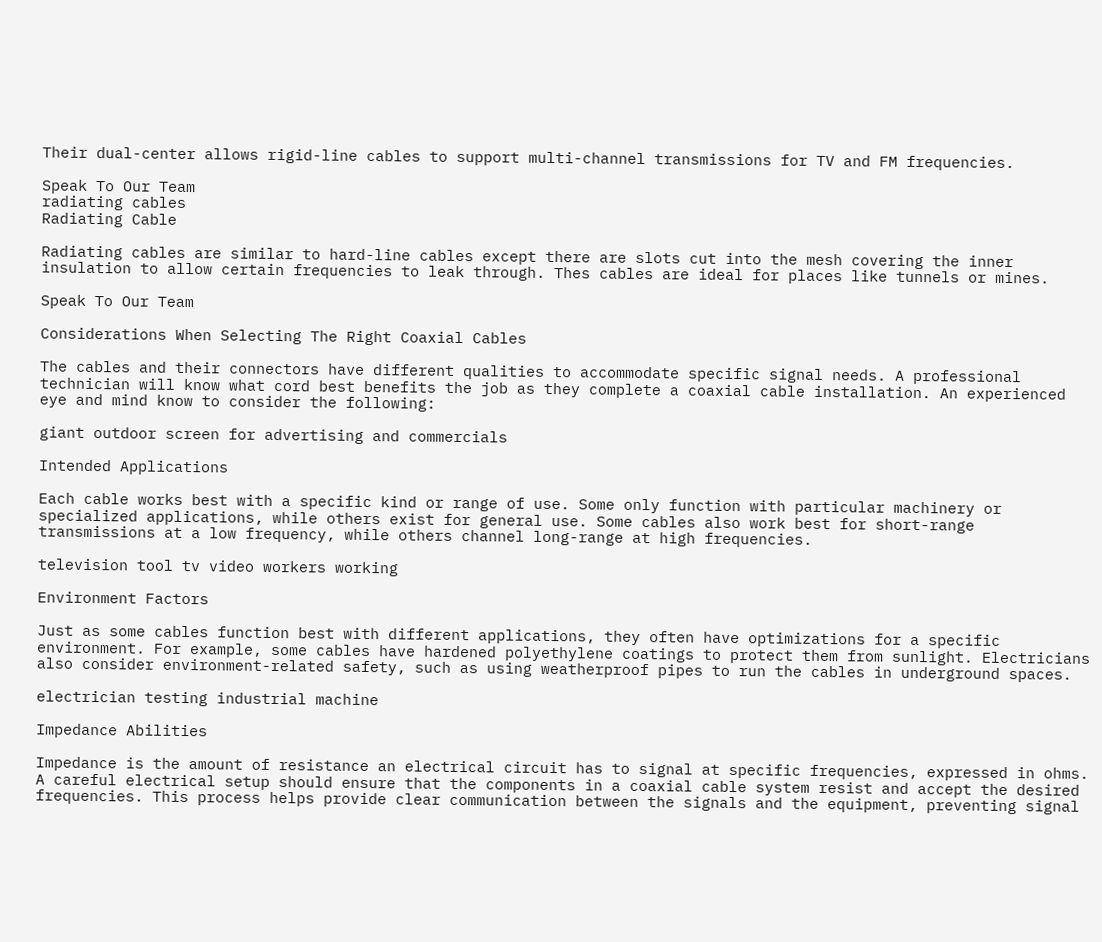Their dual-center allows rigid-line cables to support multi-channel transmissions for TV and FM frequencies.

Speak To Our Team
radiating cables
Radiating Cable

Radiating cables are similar to hard-line cables except there are slots cut into the mesh covering the inner insulation to allow certain frequencies to leak through. Thes cables are ideal for places like tunnels or mines.

Speak To Our Team

Considerations When Selecting The Right Coaxial Cables

The cables and their connectors have different qualities to accommodate specific signal needs. A professional technician will know what cord best benefits the job as they complete a coaxial cable installation. An experienced eye and mind know to consider the following:

giant outdoor screen for advertising and commercials

Intended Applications

Each cable works best with a specific kind or range of use. Some only function with particular machinery or specialized applications, while others exist for general use. Some cables also work best for short-range transmissions at a low frequency, while others channel long-range at high frequencies.

television tool tv video workers working

Environment Factors

Just as some cables function best with different applications, they often have optimizations for a specific environment. For example, some cables have hardened polyethylene coatings to protect them from sunlight. Electricians also consider environment-related safety, such as using weatherproof pipes to run the cables in underground spaces.

electrician testing industrial machine

Impedance Abilities

Impedance is the amount of resistance an electrical circuit has to signal at specific frequencies, expressed in ohms. A careful electrical setup should ensure that the components in a coaxial cable system resist and accept the desired frequencies. This process helps provide clear communication between the signals and the equipment, preventing signal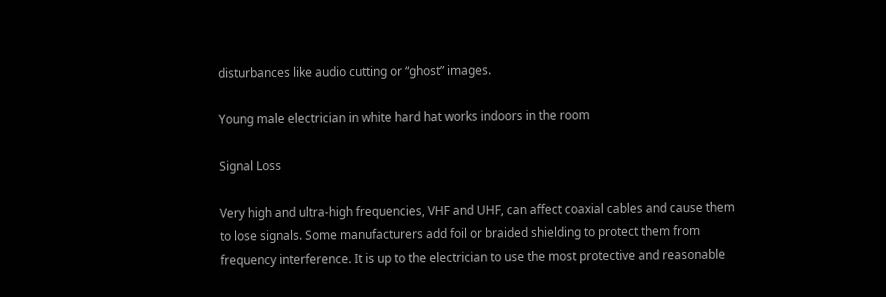disturbances like audio cutting or “ghost” images.

Young male electrician in white hard hat works indoors in the room

Signal Loss

Very high and ultra-high frequencies, VHF and UHF, can affect coaxial cables and cause them to lose signals. Some manufacturers add foil or braided shielding to protect them from frequency interference. It is up to the electrician to use the most protective and reasonable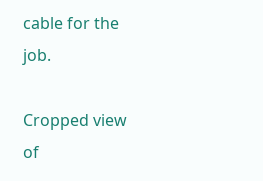cable for the job.

Cropped view of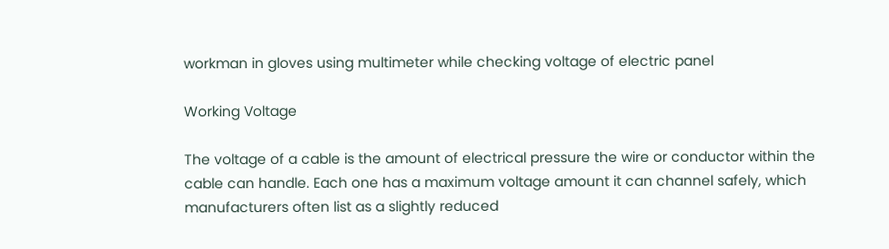workman in gloves using multimeter while checking voltage of electric panel

Working Voltage

The voltage of a cable is the amount of electrical pressure the wire or conductor within the cable can handle. Each one has a maximum voltage amount it can channel safely, which manufacturers often list as a slightly reduced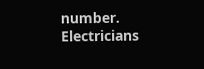number. Electricians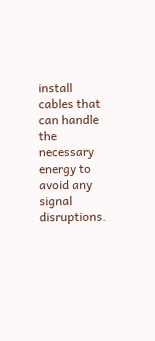install cables that can handle the necessary energy to avoid any signal disruptions.